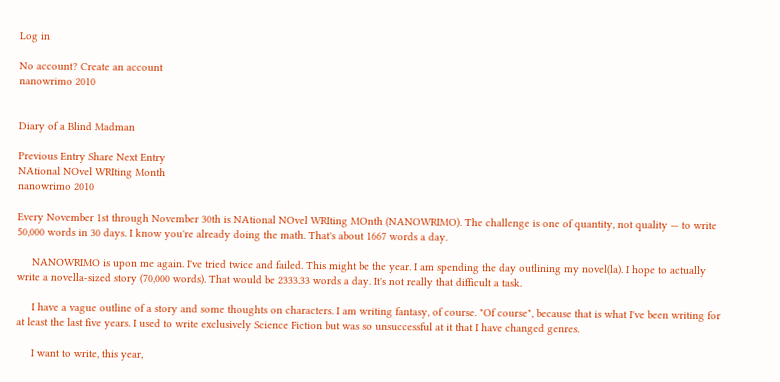Log in

No account? Create an account
nanowrimo 2010


Diary of a Blind Madman

Previous Entry Share Next Entry
NAtional NOvel WRIting Month
nanowrimo 2010

Every November 1st through November 30th is NAtional NOvel WRIting MOnth (NANOWRIMO). The challenge is one of quantity, not quality — to write 50,000 words in 30 days. I know you're already doing the math. That's about 1667 words a day.

     NANOWRIMO is upon me again. I've tried twice and failed. This might be the year. I am spending the day outlining my novel(la). I hope to actually write a novella-sized story (70,000 words). That would be 2333.33 words a day. It's not really that difficult a task.

     I have a vague outline of a story and some thoughts on characters. I am writing fantasy, of course. "Of course", because that is what I've been writing for at least the last five years. I used to write exclusively Science Fiction but was so unsuccessful at it that I have changed genres.

     I want to write, this year,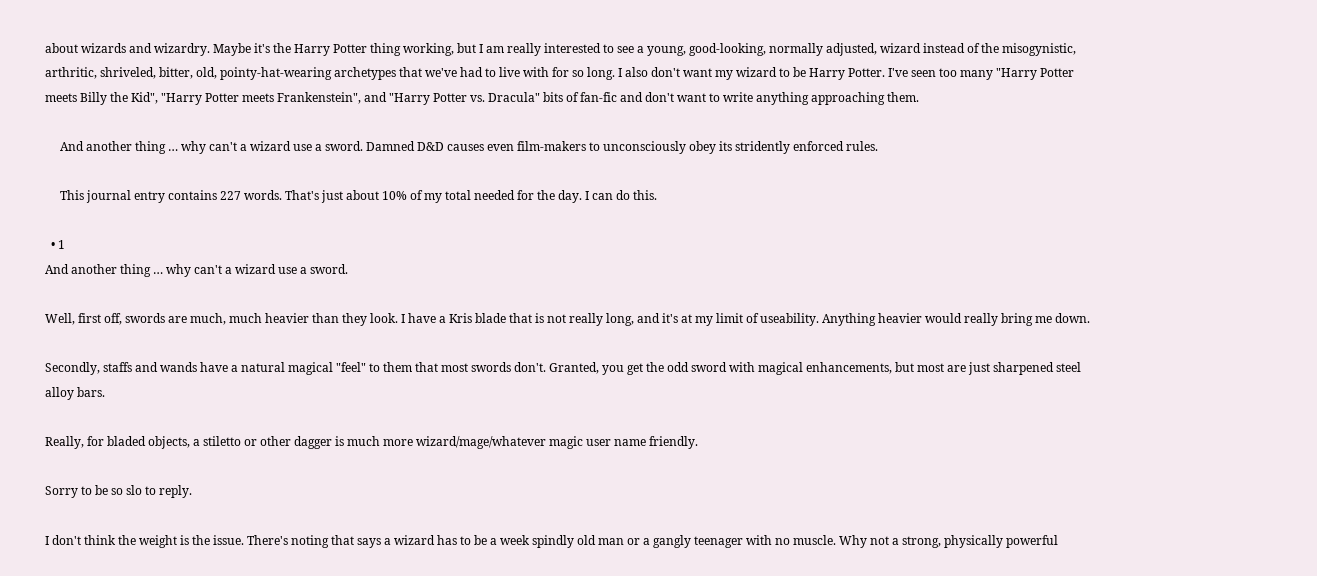about wizards and wizardry. Maybe it's the Harry Potter thing working, but I am really interested to see a young, good-looking, normally adjusted, wizard instead of the misogynistic, arthritic, shriveled, bitter, old, pointy-hat-wearing archetypes that we've had to live with for so long. I also don't want my wizard to be Harry Potter. I've seen too many "Harry Potter meets Billy the Kid", "Harry Potter meets Frankenstein", and "Harry Potter vs. Dracula" bits of fan-fic and don't want to write anything approaching them.

     And another thing … why can't a wizard use a sword. Damned D&D causes even film-makers to unconsciously obey its stridently enforced rules.

     This journal entry contains 227 words. That's just about 10% of my total needed for the day. I can do this.

  • 1
And another thing … why can't a wizard use a sword.

Well, first off, swords are much, much heavier than they look. I have a Kris blade that is not really long, and it's at my limit of useability. Anything heavier would really bring me down.

Secondly, staffs and wands have a natural magical "feel" to them that most swords don't. Granted, you get the odd sword with magical enhancements, but most are just sharpened steel alloy bars.

Really, for bladed objects, a stiletto or other dagger is much more wizard/mage/whatever magic user name friendly.

Sorry to be so slo to reply.

I don't think the weight is the issue. There's noting that says a wizard has to be a week spindly old man or a gangly teenager with no muscle. Why not a strong, physically powerful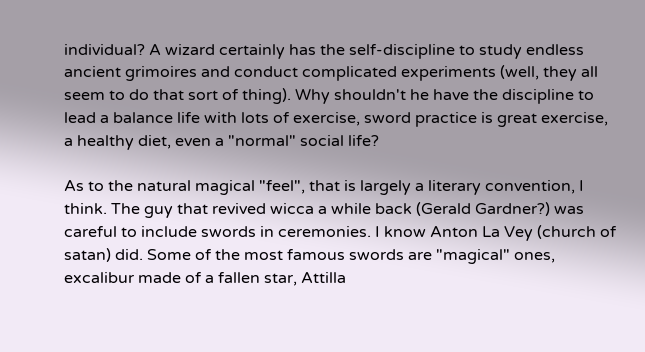individual? A wizard certainly has the self-discipline to study endless ancient grimoires and conduct complicated experiments (well, they all seem to do that sort of thing). Why shouldn't he have the discipline to lead a balance life with lots of exercise, sword practice is great exercise, a healthy diet, even a "normal" social life?

As to the natural magical "feel", that is largely a literary convention, I think. The guy that revived wicca a while back (Gerald Gardner?) was careful to include swords in ceremonies. I know Anton La Vey (church of satan) did. Some of the most famous swords are "magical" ones, excalibur made of a fallen star, Attilla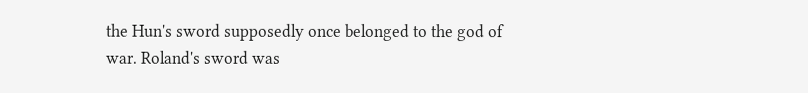the Hun's sword supposedly once belonged to the god of war. Roland's sword was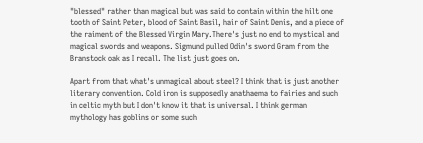"blessed" rather than magical but was said to contain within the hilt one tooth of Saint Peter, blood of Saint Basil, hair of Saint Denis, and a piece of the raiment of the Blessed Virgin Mary.There's just no end to mystical and magical swords and weapons. Sigmund pulled Odin's sword Gram from the Branstock oak as I recall. The list just goes on.

Apart from that what's unmagical about steel? I think that is just another literary convention. Cold iron is supposedly anathaema to fairies and such in celtic myth but I don't know it that is universal. I think german mythology has goblins or some such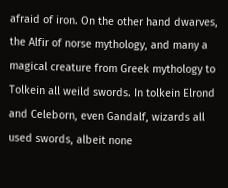afraid of iron. On the other hand dwarves, the Alfir of norse mythology, and many a magical creature from Greek mythology to Tolkein all weild swords. In tolkein Elrond and Celeborn, even Gandalf, wizards all used swords, albeit none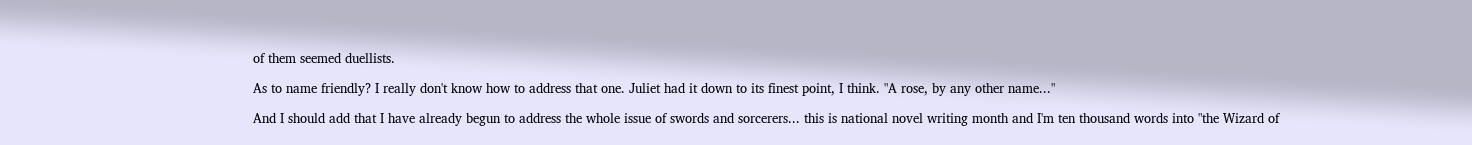of them seemed duellists.

As to name friendly? I really don't know how to address that one. Juliet had it down to its finest point, I think. "A rose, by any other name..."

And I should add that I have already begun to address the whole issue of swords and sorcerers... this is national novel writing month and I'm ten thousand words into "the Wizard of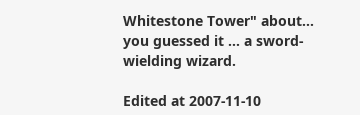Whitestone Tower" about... you guessed it ... a sword-wielding wizard.

Edited at 2007-11-10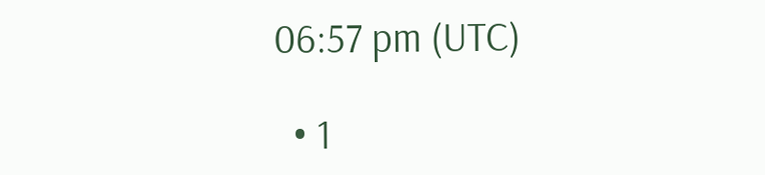06:57 pm (UTC)

  • 1